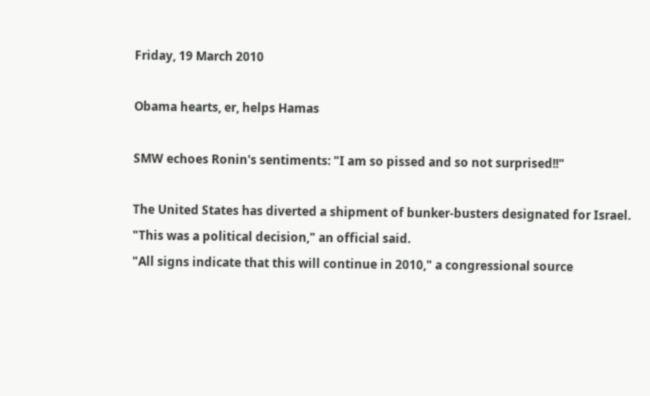Friday, 19 March 2010

Obama hearts, er, helps Hamas

SMW echoes Ronin's sentiments: "I am so pissed and so not surprised!!"

The United States has diverted a shipment of bunker-busters designated for Israel.
"This was a political decision," an official said.
"All signs indicate that this will continue in 2010," a congressional source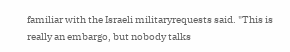familiar with the Israeli militaryrequests said. "This is really an embargo, but nobody talks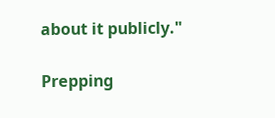about it publicly."

Prepping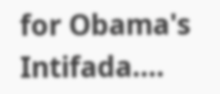for Obama's Intifada....